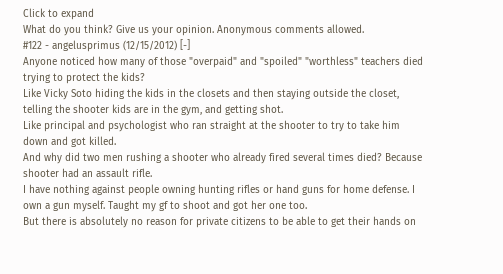Click to expand
What do you think? Give us your opinion. Anonymous comments allowed.
#122 - angelusprimus (12/15/2012) [-]
Anyone noticed how many of those "overpaid" and "spoiled" "worthless" teachers died trying to protect the kids?
Like Vicky Soto hiding the kids in the closets and then staying outside the closet, telling the shooter kids are in the gym, and getting shot.
Like principal and psychologist who ran straight at the shooter to try to take him down and got killed.
And why did two men rushing a shooter who already fired several times died? Because shooter had an assault rifle.
I have nothing against people owning hunting rifles or hand guns for home defense. I own a gun myself. Taught my gf to shoot and got her one too.
But there is absolutely no reason for private citizens to be able to get their hands on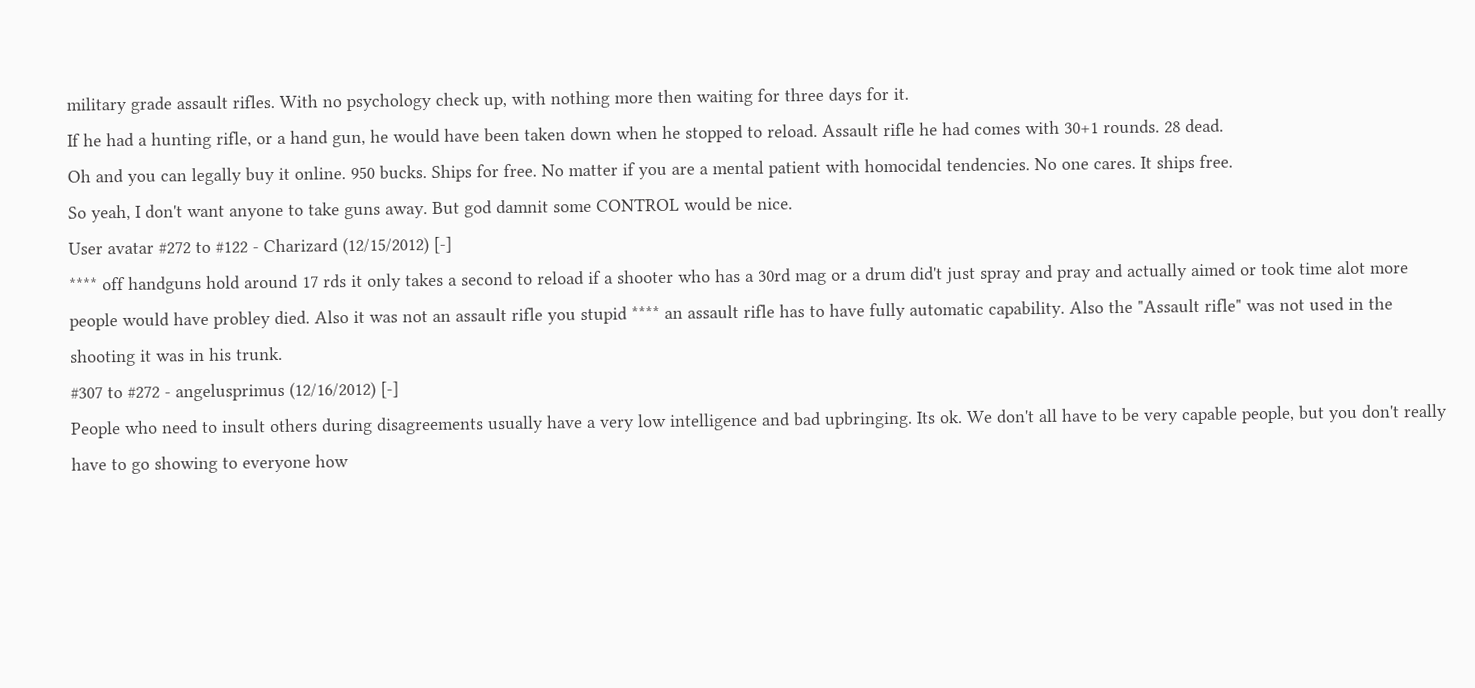military grade assault rifles. With no psychology check up, with nothing more then waiting for three days for it.
If he had a hunting rifle, or a hand gun, he would have been taken down when he stopped to reload. Assault rifle he had comes with 30+1 rounds. 28 dead.
Oh and you can legally buy it online. 950 bucks. Ships for free. No matter if you are a mental patient with homocidal tendencies. No one cares. It ships free.
So yeah, I don't want anyone to take guns away. But god damnit some CONTROL would be nice.
User avatar #272 to #122 - Charizard (12/15/2012) [-]
**** off handguns hold around 17 rds it only takes a second to reload if a shooter who has a 30rd mag or a drum did't just spray and pray and actually aimed or took time alot more people would have probley died. Also it was not an assault rifle you stupid **** an assault rifle has to have fully automatic capability. Also the "Assault rifle" was not used in the shooting it was in his trunk.
#307 to #272 - angelusprimus (12/16/2012) [-]
People who need to insult others during disagreements usually have a very low intelligence and bad upbringing. Its ok. We don't all have to be very capable people, but you don't really have to go showing to everyone how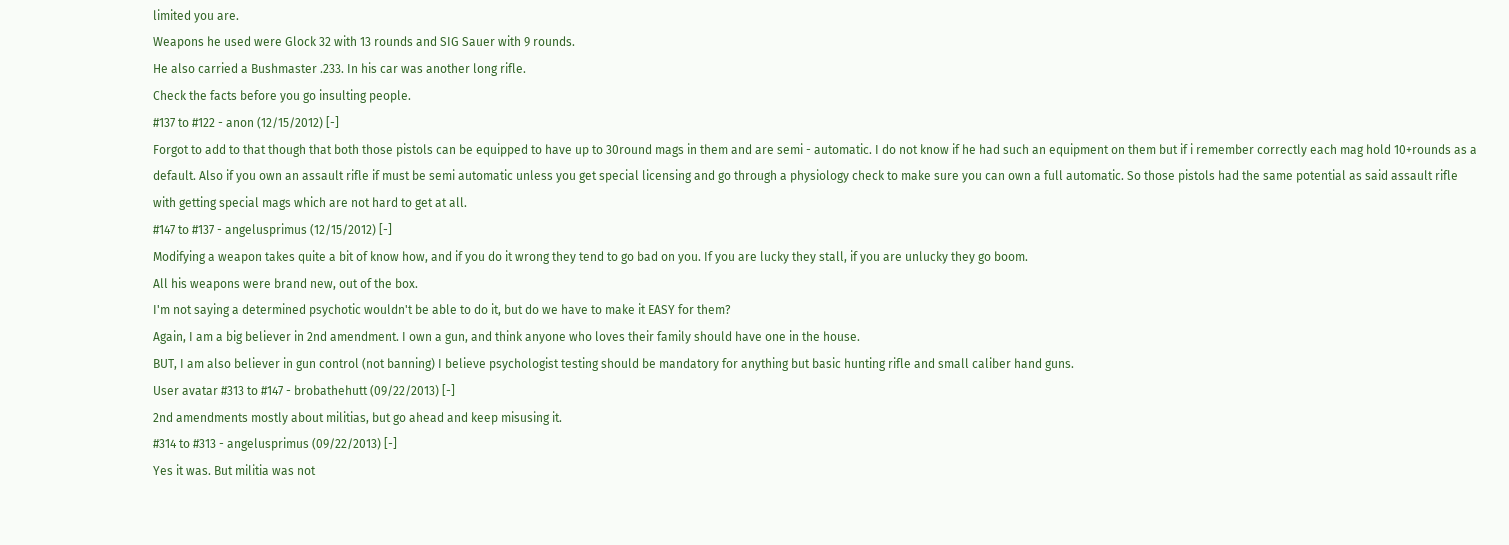limited you are.
Weapons he used were Glock 32 with 13 rounds and SIG Sauer with 9 rounds.
He also carried a Bushmaster .233. In his car was another long rifle.
Check the facts before you go insulting people.
#137 to #122 - anon (12/15/2012) [-]
Forgot to add to that though that both those pistols can be equipped to have up to 30round mags in them and are semi - automatic. I do not know if he had such an equipment on them but if i remember correctly each mag hold 10+rounds as a default. Also if you own an assault rifle if must be semi automatic unless you get special licensing and go through a physiology check to make sure you can own a full automatic. So those pistols had the same potential as said assault rifle with getting special mags which are not hard to get at all.
#147 to #137 - angelusprimus (12/15/2012) [-]
Modifying a weapon takes quite a bit of know how, and if you do it wrong they tend to go bad on you. If you are lucky they stall, if you are unlucky they go boom.
All his weapons were brand new, out of the box.
I'm not saying a determined psychotic wouldn't be able to do it, but do we have to make it EASY for them?
Again, I am a big believer in 2nd amendment. I own a gun, and think anyone who loves their family should have one in the house.
BUT, I am also believer in gun control (not banning) I believe psychologist testing should be mandatory for anything but basic hunting rifle and small caliber hand guns.
User avatar #313 to #147 - brobathehutt (09/22/2013) [-]
2nd amendments mostly about militias, but go ahead and keep misusing it.
#314 to #313 - angelusprimus (09/22/2013) [-]
Yes it was. But militia was not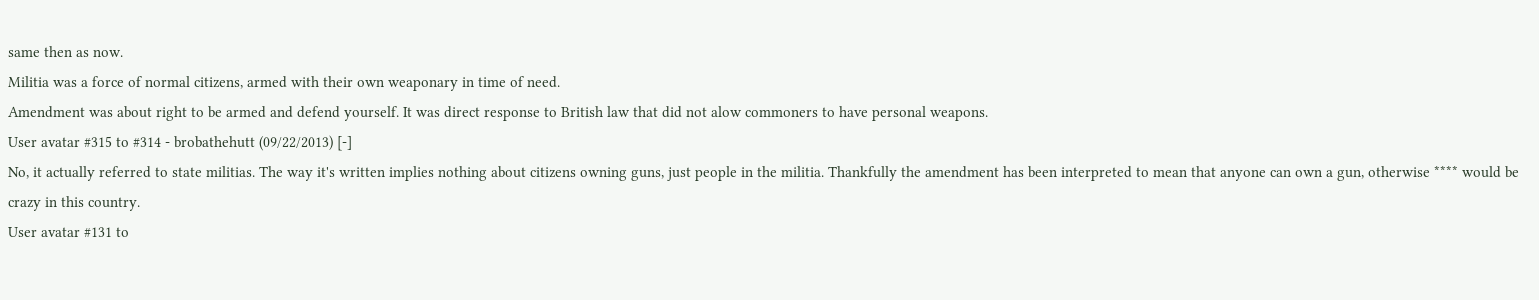same then as now.
Militia was a force of normal citizens, armed with their own weaponary in time of need.
Amendment was about right to be armed and defend yourself. It was direct response to British law that did not alow commoners to have personal weapons.
User avatar #315 to #314 - brobathehutt (09/22/2013) [-]
No, it actually referred to state militias. The way it's written implies nothing about citizens owning guns, just people in the militia. Thankfully the amendment has been interpreted to mean that anyone can own a gun, otherwise **** would be crazy in this country.
User avatar #131 to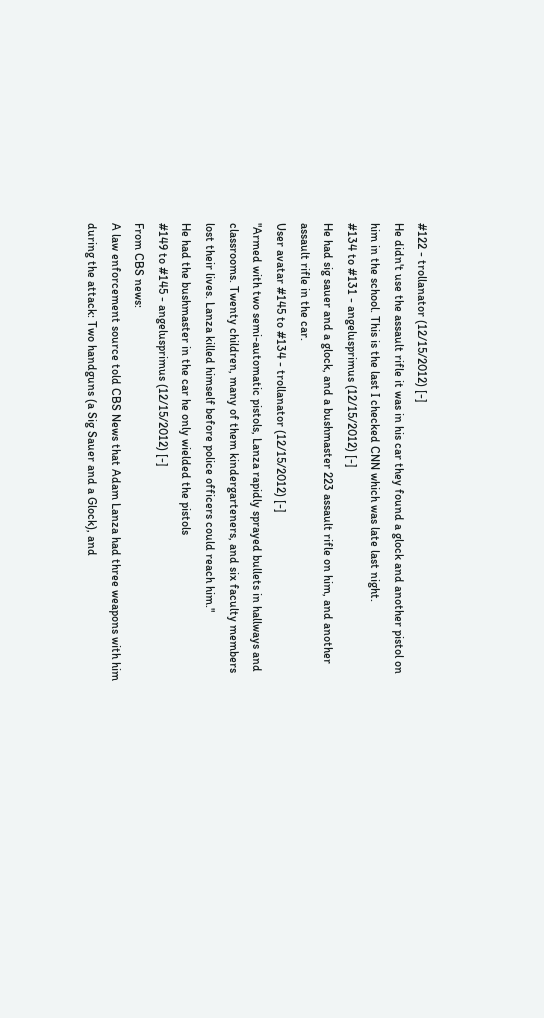#122 - trollanator (12/15/2012) [-]
He didn't use the assault rifle it was in his car they found a glock and another pistol on him in the school. This is the last I checked CNN which was late last night.
#134 to #131 - angelusprimus (12/15/2012) [-]
He had sig sauer and a glock, and a bushmaster 223 assault rifle on him, and another assault rifle in the car.
User avatar #145 to #134 - trollanator (12/15/2012) [-]
"Armed with two semi-automatic pistols, Lanza rapidly sprayed bullets in hallways and classrooms. Twenty children, many of them kindergarteners, and six faculty members lost their lives. Lanza killed himself before police officers could reach him."
He had the bushmaster in the car he only wielded the pistols
#149 to #145 - angelusprimus (12/15/2012) [-]
From CBS news:
A law enforcement source told CBS News that Adam Lanza had three weapons with him during the attack: Two handguns (a Sig Sauer and a Glock), and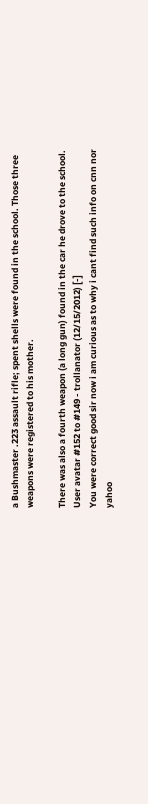a Bushmaster .223 assault rifle; spent shells were found in the school. Those three weapons were registered to his mother.

There was also a fourth weapon (a long gun) found in the car he drove to the school.
User avatar #152 to #149 - trollanator (12/15/2012) [-]
You were correct good sir now i am curious as to why i cant find such info on cnn nor yahoo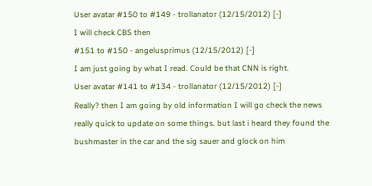User avatar #150 to #149 - trollanator (12/15/2012) [-]
I will check CBS then
#151 to #150 - angelusprimus (12/15/2012) [-]
I am just going by what I read. Could be that CNN is right.
User avatar #141 to #134 - trollanator (12/15/2012) [-]
Really? then I am going by old information I will go check the news really quick to update on some things. but last i heard they found the bushmaster in the car and the sig sauer and glock on him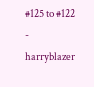#125 to #122 - harryblazer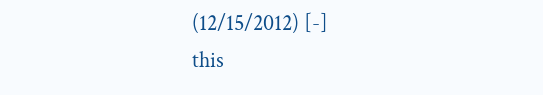(12/15/2012) [-]
this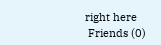right here
 Friends (0)